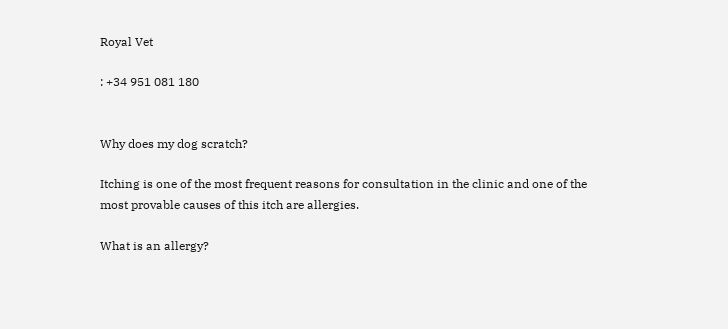Royal Vet

: +34 951 081 180


Why does my dog scratch?

Itching is one of the most frequent reasons for consultation in the clinic and one of the most provable causes of this itch are allergies.

What is an allergy?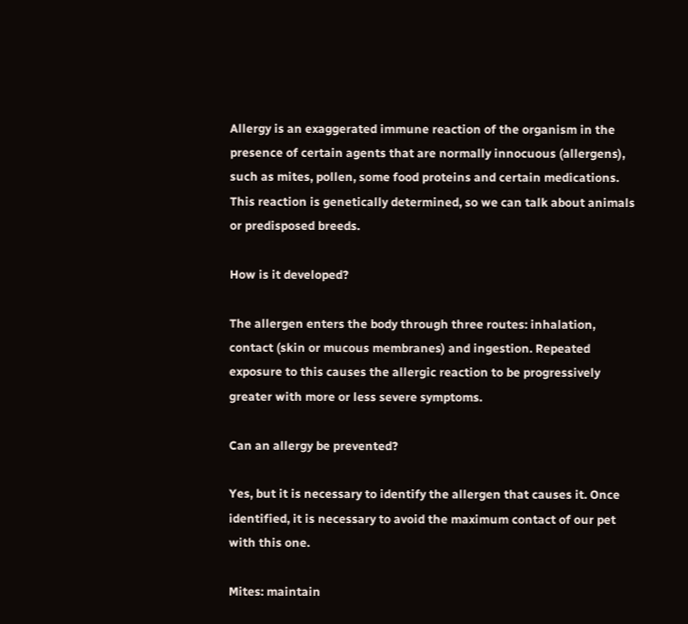Allergy is an exaggerated immune reaction of the organism in the presence of certain agents that are normally innocuous (allergens), such as mites, pollen, some food proteins and certain medications. This reaction is genetically determined, so we can talk about animals or predisposed breeds.

How is it developed?

The allergen enters the body through three routes: inhalation, contact (skin or mucous membranes) and ingestion. Repeated exposure to this causes the allergic reaction to be progressively greater with more or less severe symptoms.

Can an allergy be prevented?

Yes, but it is necessary to identify the allergen that causes it. Once identified, it is necessary to avoid the maximum contact of our pet with this one.

Mites: maintain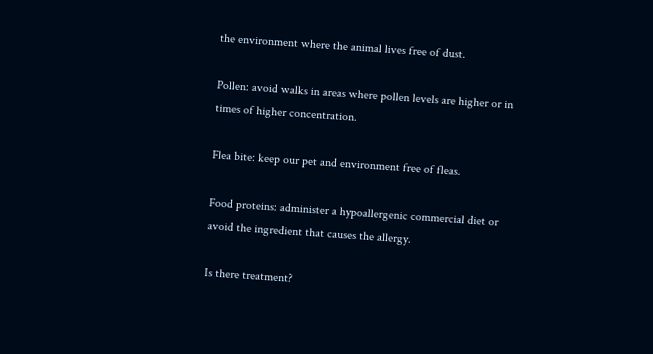the environment where the animal lives free of dust.

Pollen: avoid walks in areas where pollen levels are higher or in times of higher concentration.

Flea bite: keep our pet and environment free of fleas.

Food proteins: administer a hypoallergenic commercial diet or avoid the ingredient that causes the allergy.

Is there treatment?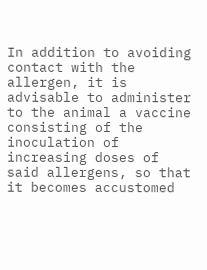In addition to avoiding contact with the allergen, it is advisable to administer to the animal a vaccine consisting of the inoculation of increasing doses of said allergens, so that it becomes accustomed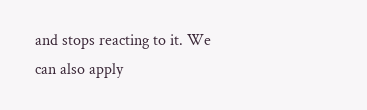and stops reacting to it. We can also apply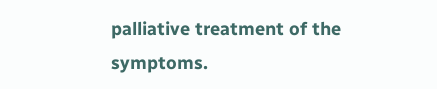palliative treatment of the symptoms.